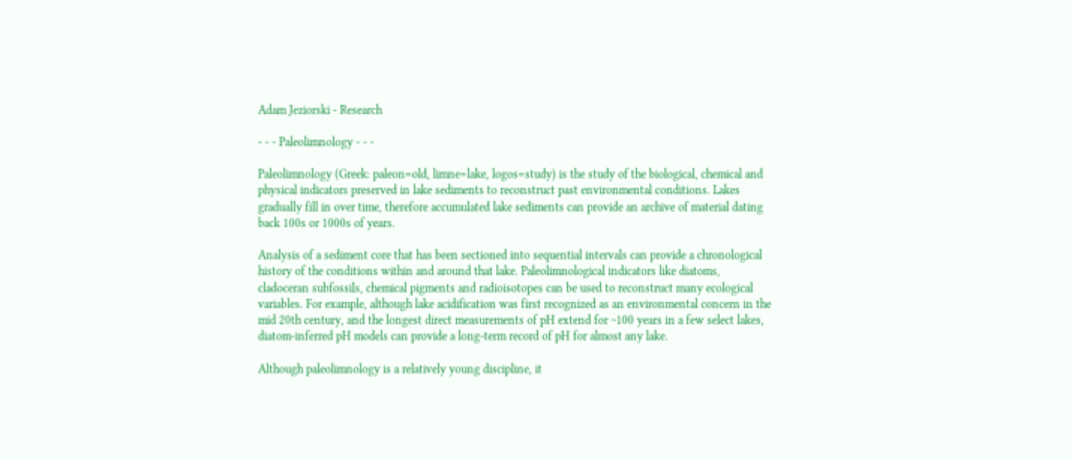Adam Jeziorski - Research

- - - Paleolimnology - - -

Paleolimnology (Greek: paleon=old, limne=lake, logos=study) is the study of the biological, chemical and physical indicators preserved in lake sediments to reconstruct past environmental conditions. Lakes gradually fill in over time, therefore accumulated lake sediments can provide an archive of material dating back 100s or 1000s of years.

Analysis of a sediment core that has been sectioned into sequential intervals can provide a chronological history of the conditions within and around that lake. Paleolimnological indicators like diatoms, cladoceran subfossils, chemical pigments and radioisotopes can be used to reconstruct many ecological variables. For example, although lake acidification was first recognized as an environmental concern in the mid 20th century, and the longest direct measurements of pH extend for ~100 years in a few select lakes, diatom-inferred pH models can provide a long-term record of pH for almost any lake.

Although paleolimnology is a relatively young discipline, it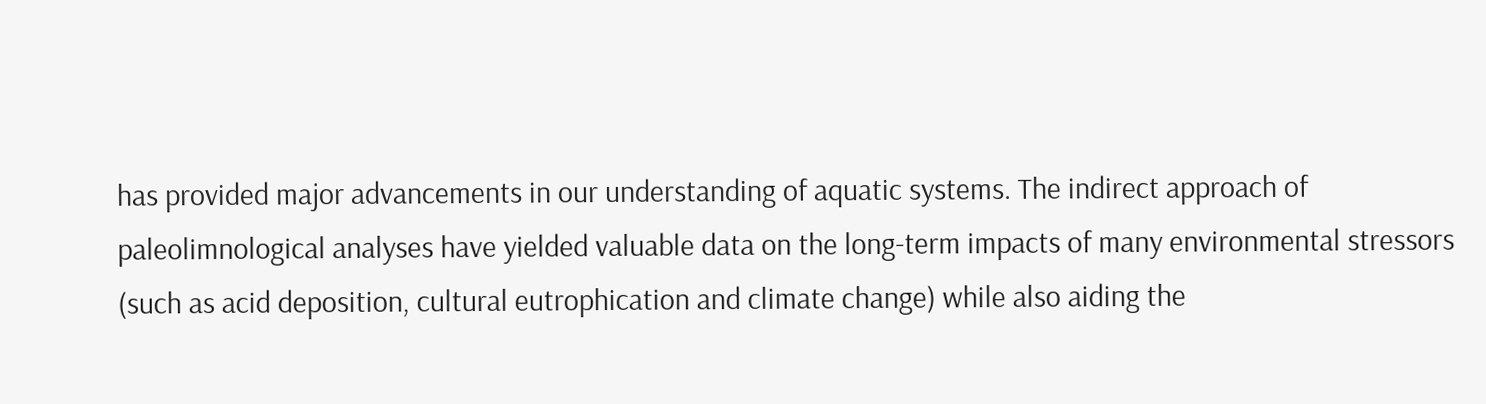has provided major advancements in our understanding of aquatic systems. The indirect approach of paleolimnological analyses have yielded valuable data on the long-term impacts of many environmental stressors (such as acid deposition, cultural eutrophication and climate change) while also aiding the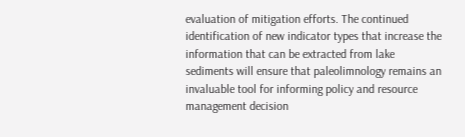evaluation of mitigation efforts. The continued identification of new indicator types that increase the information that can be extracted from lake sediments will ensure that paleolimnology remains an invaluable tool for informing policy and resource management decision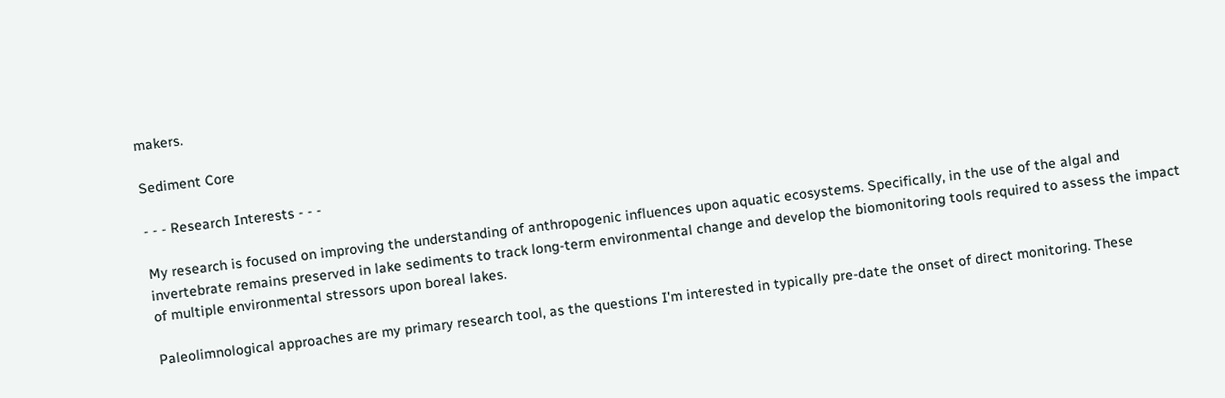makers.

Sediment Core

- - - Research Interests - - -

My research is focused on improving the understanding of anthropogenic influences upon aquatic ecosystems. Specifically, in the use of the algal and invertebrate remains preserved in lake sediments to track long-term environmental change and develop the biomonitoring tools required to assess the impact of multiple environmental stressors upon boreal lakes.

Paleolimnological approaches are my primary research tool, as the questions I'm interested in typically pre-date the onset of direct monitoring. These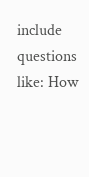include questions like: How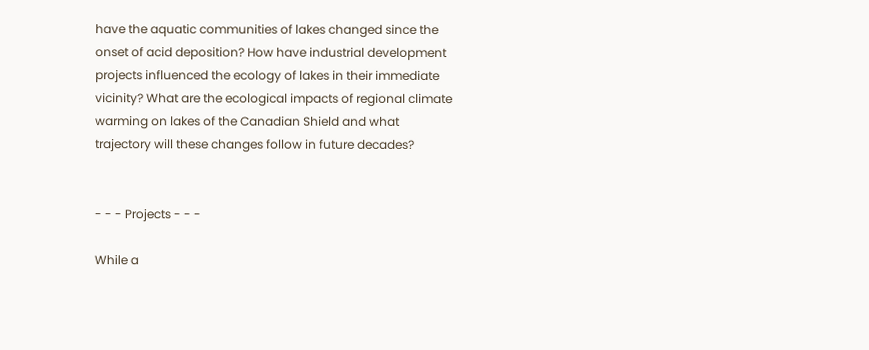have the aquatic communities of lakes changed since the onset of acid deposition? How have industrial development projects influenced the ecology of lakes in their immediate vicinity? What are the ecological impacts of regional climate warming on lakes of the Canadian Shield and what trajectory will these changes follow in future decades?


- - - Projects - - -

While a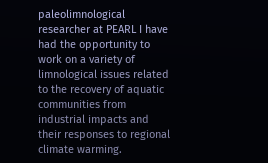paleolimnological researcher at PEARL I have had the opportunity to work on a variety of limnological issues related to the recovery of aquatic communities from industrial impacts and their responses to regional climate warming.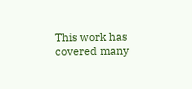This work has covered many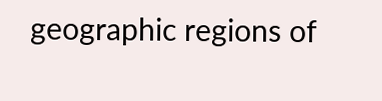geographic regions of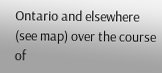Ontario and elsewhere (see map) over the course of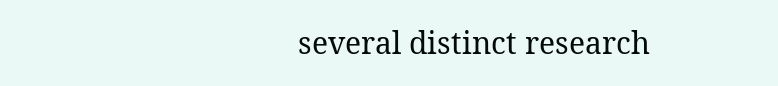several distinct research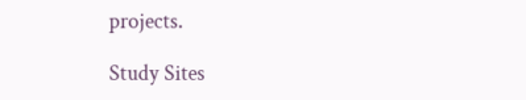projects.

Study Sites